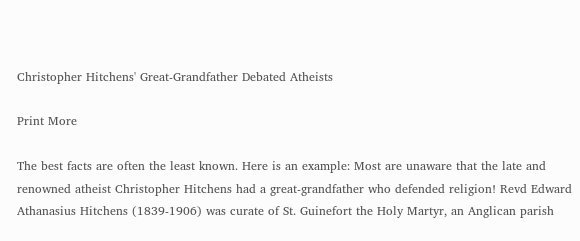Christopher Hitchens' Great-Grandfather Debated Atheists

Print More

The best facts are often the least known. Here is an example: Most are unaware that the late and renowned atheist Christopher Hitchens had a great-grandfather who defended religion! Revd Edward Athanasius Hitchens (1839-1906) was curate of St. Guinefort the Holy Martyr, an Anglican parish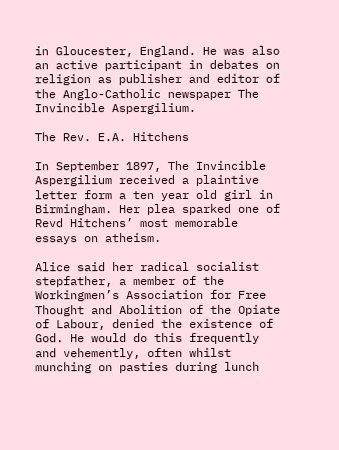in Gloucester, England. He was also an active participant in debates on religion as publisher and editor of the Anglo-Catholic newspaper The Invincible Aspergilium.

The Rev. E.A. Hitchens

In September 1897, The Invincible Aspergilium received a plaintive letter form a ten year old girl in Birmingham. Her plea sparked one of Revd Hitchens’ most memorable essays on atheism.

Alice said her radical socialist stepfather, a member of the Workingmen’s Association for Free Thought and Abolition of the Opiate of Labour, denied the existence of God. He would do this frequently and vehemently, often whilst munching on pasties during lunch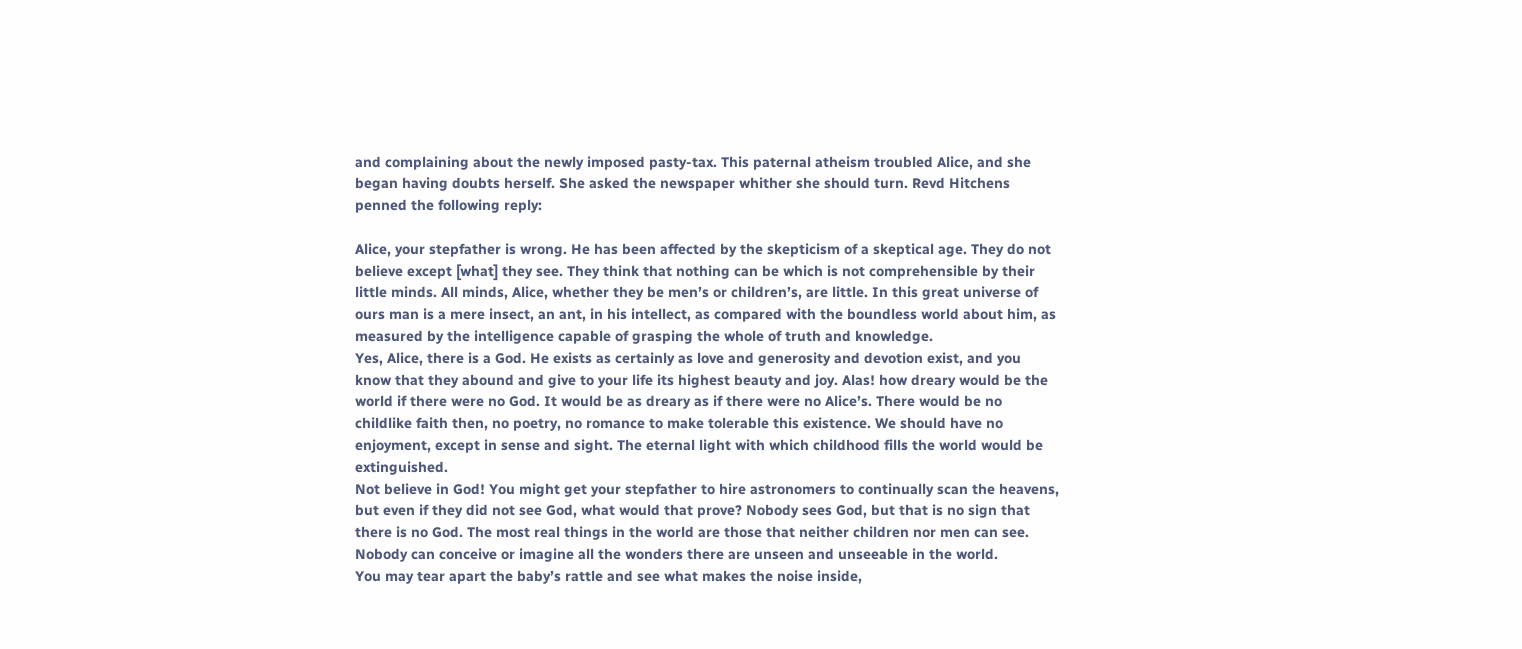and complaining about the newly imposed pasty-tax. This paternal atheism troubled Alice, and she began having doubts herself. She asked the newspaper whither she should turn. Revd Hitchens penned the following reply:

Alice, your stepfather is wrong. He has been affected by the skepticism of a skeptical age. They do not believe except [what] they see. They think that nothing can be which is not comprehensible by their little minds. All minds, Alice, whether they be men’s or children’s, are little. In this great universe of ours man is a mere insect, an ant, in his intellect, as compared with the boundless world about him, as measured by the intelligence capable of grasping the whole of truth and knowledge.
Yes, Alice, there is a God. He exists as certainly as love and generosity and devotion exist, and you know that they abound and give to your life its highest beauty and joy. Alas! how dreary would be the world if there were no God. It would be as dreary as if there were no Alice’s. There would be no childlike faith then, no poetry, no romance to make tolerable this existence. We should have no enjoyment, except in sense and sight. The eternal light with which childhood fills the world would be extinguished.
Not believe in God! You might get your stepfather to hire astronomers to continually scan the heavens, but even if they did not see God, what would that prove? Nobody sees God, but that is no sign that there is no God. The most real things in the world are those that neither children nor men can see. Nobody can conceive or imagine all the wonders there are unseen and unseeable in the world.
You may tear apart the baby’s rattle and see what makes the noise inside,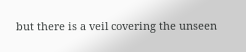but there is a veil covering the unseen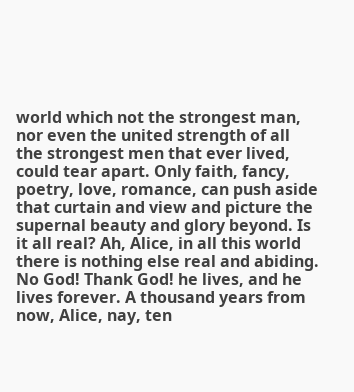world which not the strongest man, nor even the united strength of all the strongest men that ever lived, could tear apart. Only faith, fancy, poetry, love, romance, can push aside that curtain and view and picture the supernal beauty and glory beyond. Is it all real? Ah, Alice, in all this world there is nothing else real and abiding.
No God! Thank God! he lives, and he lives forever. A thousand years from now, Alice, nay, ten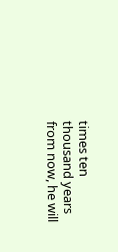times ten thousand years from now, he will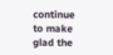continue to make glad the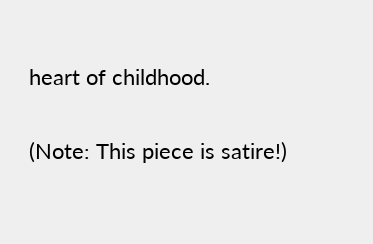heart of childhood.

(Note: This piece is satire!)